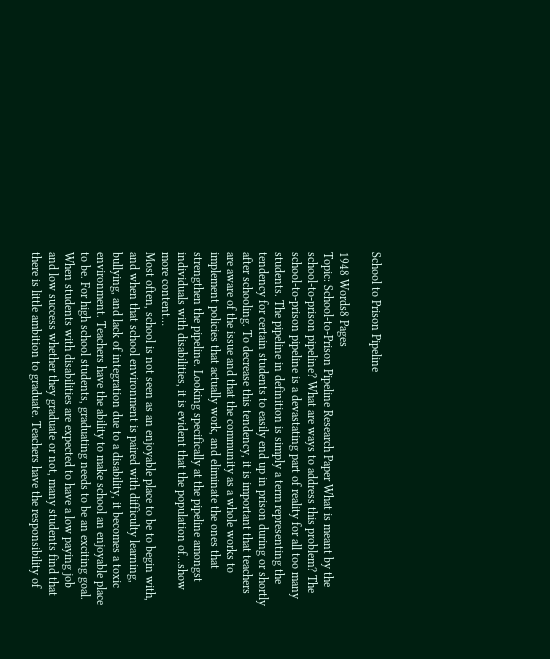School to Prison Pipeline

1948 Words8 Pages
Topic: School-to-Prison Pipeline Research Paper What is meant by the school-to-prison pipeline? What are ways to address this problem? The school-to-prison pipeline is a devastating part of reality for all too many students. The pipeline in definition is simply a term representing the tendency for certain students to easily end up in prison during or shortly after schooling. To decrease this tendency, it is important that teachers are aware of the issue and that the community as a whole works to implement policies that actually work, and eliminate the ones that strengthen the pipeline. Looking specifically at the pipeline amongst individuals with disabilities, it is evident that the population of…show more content…
Most often, school is not seen as an enjoyable place to be to begin with, and when that school environment is paired with difficulty learning, bullying, and lack of integration due to a disability, it becomes a toxic environment. Teachers have the ability to make school an enjoyable place to be. For high school students, graduating needs to be an exciting goal. When students with disabilities are expected to have a low paying job and low success whether they graduate or not, many students find that there is little ambition to graduate. Teachers have the responsibility of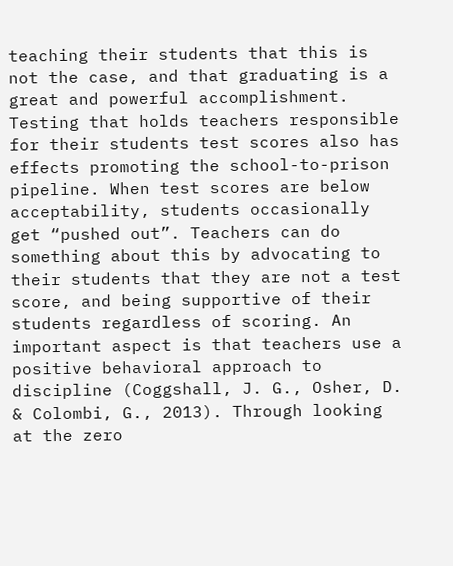teaching their students that this is not the case, and that graduating is a great and powerful accomplishment. Testing that holds teachers responsible for their students test scores also has effects promoting the school-to-prison pipeline. When test scores are below acceptability, students occasionally get “pushed out”. Teachers can do something about this by advocating to their students that they are not a test score, and being supportive of their students regardless of scoring. An important aspect is that teachers use a positive behavioral approach to discipline (Coggshall, J. G., Osher, D. & Colombi, G., 2013). Through looking at the zero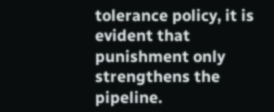tolerance policy, it is evident that punishment only strengthens the pipeline.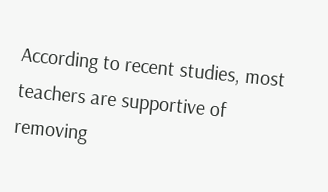According to recent studies, most teachers are supportive of removing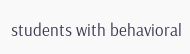students with behavioral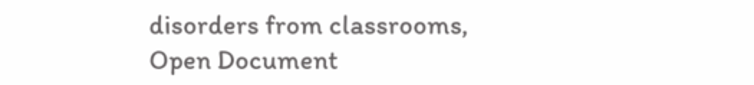disorders from classrooms,
Open Document